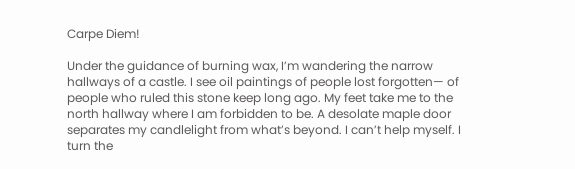Carpe Diem!

Under the guidance of burning wax, I’m wandering the narrow hallways of a castle. I see oil paintings of people lost forgotten— of people who ruled this stone keep long ago. My feet take me to the north hallway where I am forbidden to be. A desolate maple door separates my candlelight from what’s beyond. I can’t help myself. I turn the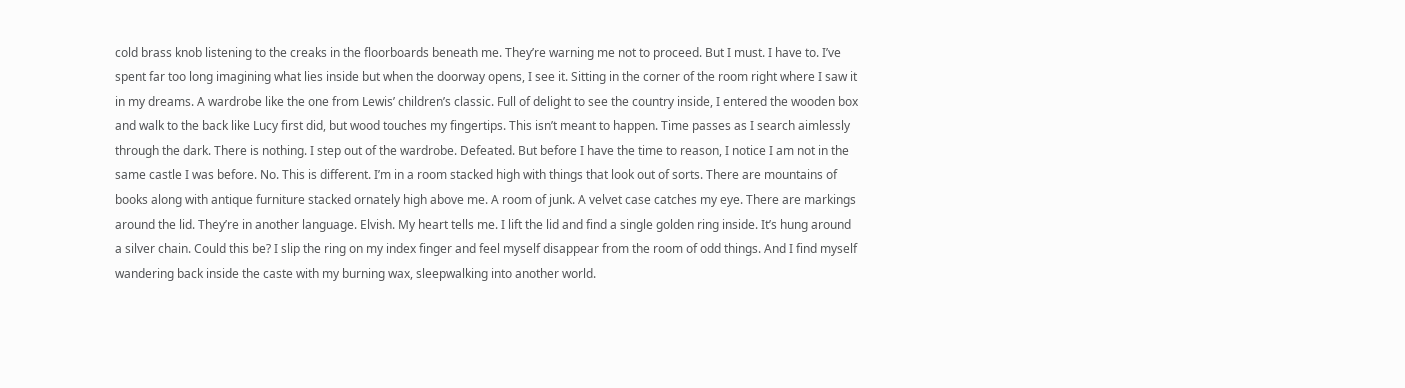cold brass knob listening to the creaks in the floorboards beneath me. They’re warning me not to proceed. But I must. I have to. I’ve spent far too long imagining what lies inside but when the doorway opens, I see it. Sitting in the corner of the room right where I saw it in my dreams. A wardrobe like the one from Lewis’ children’s classic. Full of delight to see the country inside, I entered the wooden box and walk to the back like Lucy first did, but wood touches my fingertips. This isn’t meant to happen. Time passes as I search aimlessly through the dark. There is nothing. I step out of the wardrobe. Defeated. But before I have the time to reason, I notice I am not in the same castle I was before. No. This is different. I’m in a room stacked high with things that look out of sorts. There are mountains of books along with antique furniture stacked ornately high above me. A room of junk. A velvet case catches my eye. There are markings around the lid. They’re in another language. Elvish. My heart tells me. I lift the lid and find a single golden ring inside. It’s hung around a silver chain. Could this be? I slip the ring on my index finger and feel myself disappear from the room of odd things. And I find myself wandering back inside the caste with my burning wax, sleepwalking into another world.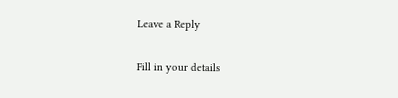Leave a Reply

Fill in your details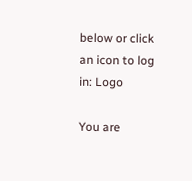below or click an icon to log in: Logo

You are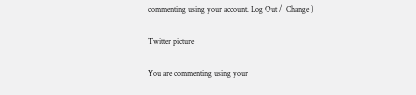commenting using your account. Log Out /  Change )

Twitter picture

You are commenting using your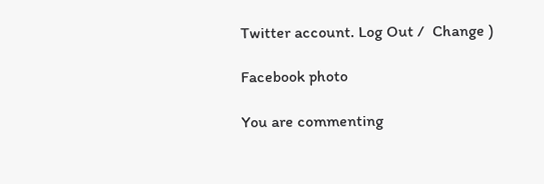Twitter account. Log Out /  Change )

Facebook photo

You are commenting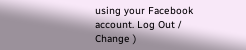using your Facebook account. Log Out /  Change )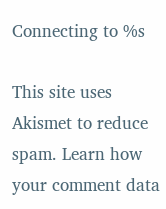Connecting to %s

This site uses Akismet to reduce spam. Learn how your comment data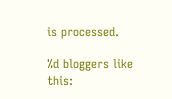is processed.

%d bloggers like this: